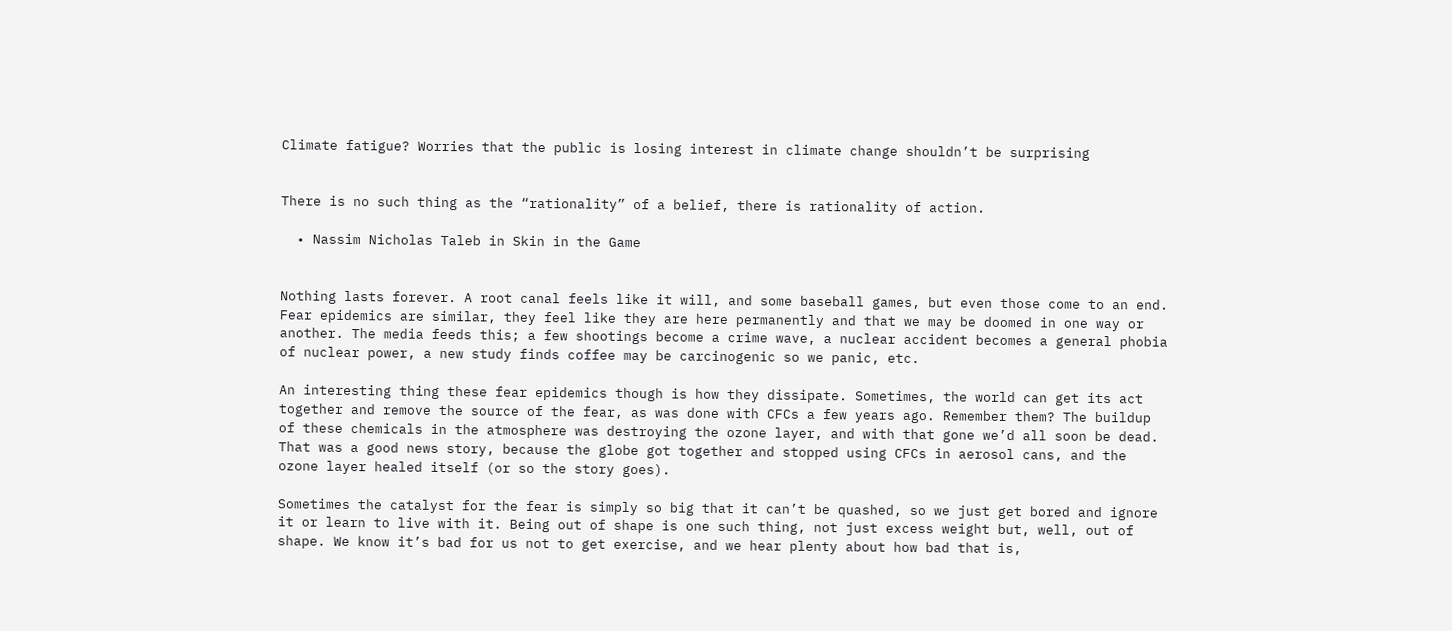Climate fatigue? Worries that the public is losing interest in climate change shouldn’t be surprising


There is no such thing as the “rationality” of a belief, there is rationality of action.

  • Nassim Nicholas Taleb in Skin in the Game


Nothing lasts forever. A root canal feels like it will, and some baseball games, but even those come to an end. Fear epidemics are similar, they feel like they are here permanently and that we may be doomed in one way or another. The media feeds this; a few shootings become a crime wave, a nuclear accident becomes a general phobia of nuclear power, a new study finds coffee may be carcinogenic so we panic, etc.

An interesting thing these fear epidemics though is how they dissipate. Sometimes, the world can get its act together and remove the source of the fear, as was done with CFCs a few years ago. Remember them? The buildup of these chemicals in the atmosphere was destroying the ozone layer, and with that gone we’d all soon be dead. That was a good news story, because the globe got together and stopped using CFCs in aerosol cans, and the ozone layer healed itself (or so the story goes).

Sometimes the catalyst for the fear is simply so big that it can’t be quashed, so we just get bored and ignore it or learn to live with it. Being out of shape is one such thing, not just excess weight but, well, out of shape. We know it’s bad for us not to get exercise, and we hear plenty about how bad that is,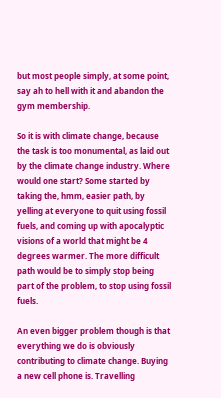but most people simply, at some point, say ah to hell with it and abandon the gym membership.

So it is with climate change, because the task is too monumental, as laid out by the climate change industry. Where would one start? Some started by taking the, hmm, easier path, by yelling at everyone to quit using fossil fuels, and coming up with apocalyptic visions of a world that might be 4 degrees warmer. The more difficult path would be to simply stop being part of the problem, to stop using fossil fuels.

An even bigger problem though is that everything we do is obviously contributing to climate change. Buying a new cell phone is. Travelling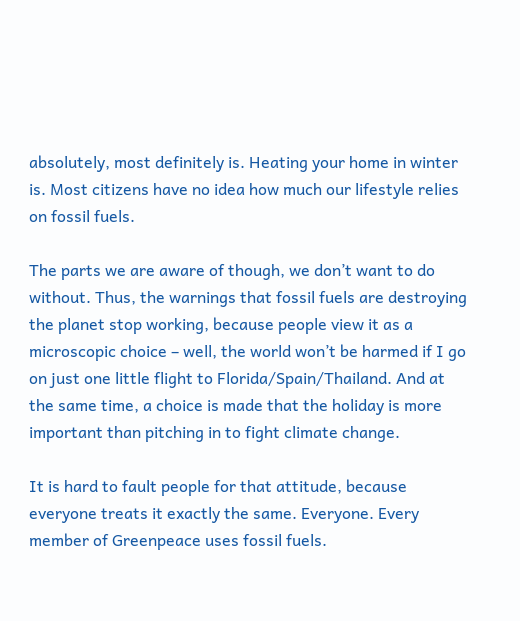absolutely, most definitely is. Heating your home in winter is. Most citizens have no idea how much our lifestyle relies on fossil fuels.

The parts we are aware of though, we don’t want to do without. Thus, the warnings that fossil fuels are destroying the planet stop working, because people view it as a microscopic choice – well, the world won’t be harmed if I go on just one little flight to Florida/Spain/Thailand. And at the same time, a choice is made that the holiday is more important than pitching in to fight climate change.

It is hard to fault people for that attitude, because everyone treats it exactly the same. Everyone. Every member of Greenpeace uses fossil fuels.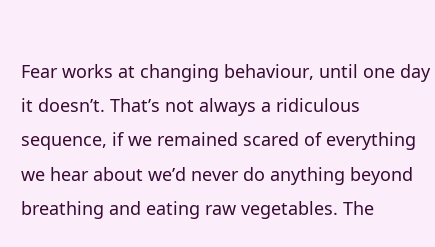Fear works at changing behaviour, until one day it doesn’t. That’s not always a ridiculous sequence, if we remained scared of everything we hear about we’d never do anything beyond breathing and eating raw vegetables. The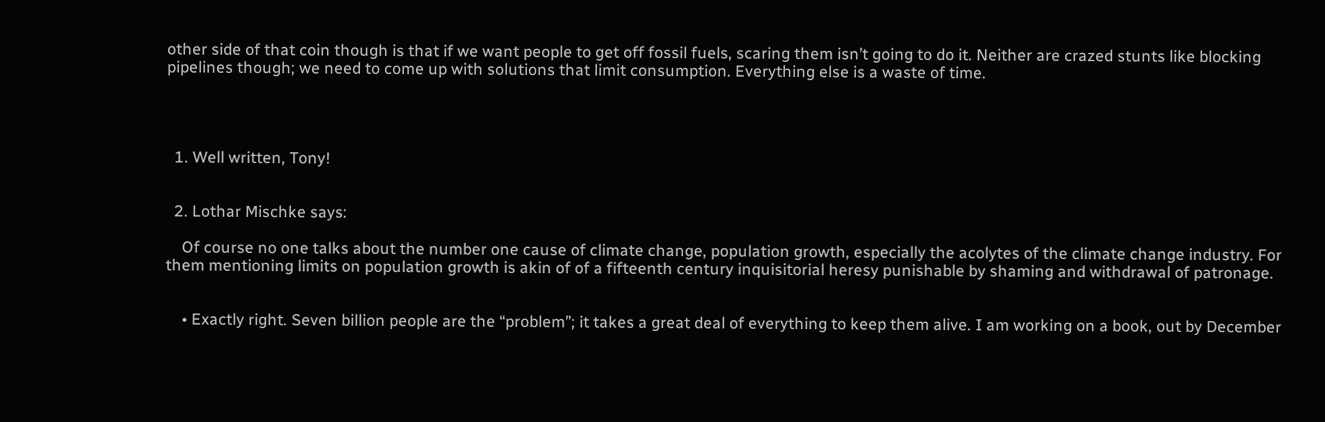other side of that coin though is that if we want people to get off fossil fuels, scaring them isn’t going to do it. Neither are crazed stunts like blocking pipelines though; we need to come up with solutions that limit consumption. Everything else is a waste of time.




  1. Well written, Tony!


  2. Lothar Mischke says:

    Of course no one talks about the number one cause of climate change, population growth, especially the acolytes of the climate change industry. For them mentioning limits on population growth is akin of of a fifteenth century inquisitorial heresy punishable by shaming and withdrawal of patronage.


    • Exactly right. Seven billion people are the “problem”; it takes a great deal of everything to keep them alive. I am working on a book, out by December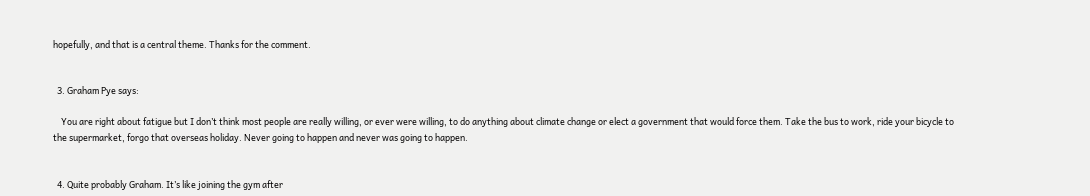hopefully, and that is a central theme. Thanks for the comment.


  3. Graham Pye says:

    You are right about fatigue but I don’t think most people are really willing, or ever were willing, to do anything about climate change or elect a government that would force them. Take the bus to work, ride your bicycle to the supermarket, forgo that overseas holiday. Never going to happen and never was going to happen.


  4. Quite probably Graham. It’s like joining the gym after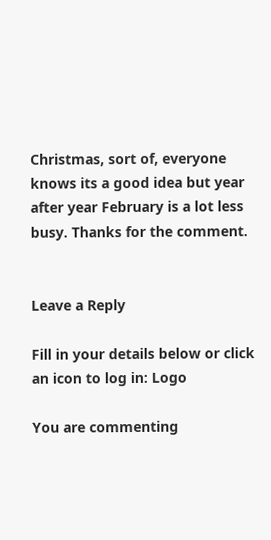Christmas, sort of, everyone knows its a good idea but year after year February is a lot less busy. Thanks for the comment.


Leave a Reply

Fill in your details below or click an icon to log in: Logo

You are commenting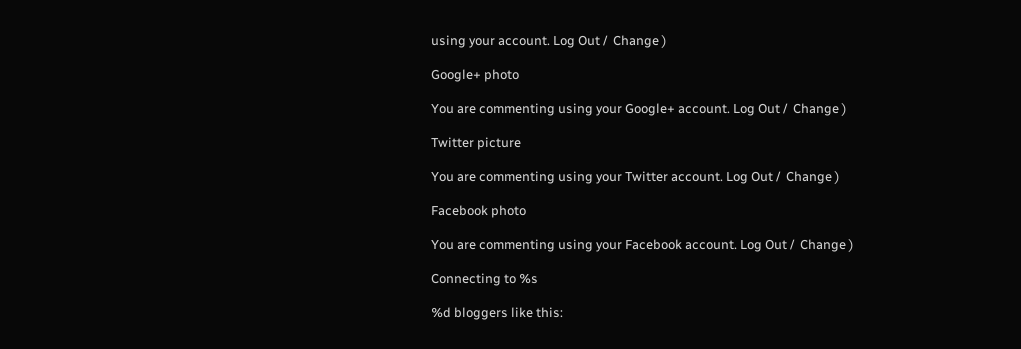using your account. Log Out /  Change )

Google+ photo

You are commenting using your Google+ account. Log Out /  Change )

Twitter picture

You are commenting using your Twitter account. Log Out /  Change )

Facebook photo

You are commenting using your Facebook account. Log Out /  Change )

Connecting to %s

%d bloggers like this: